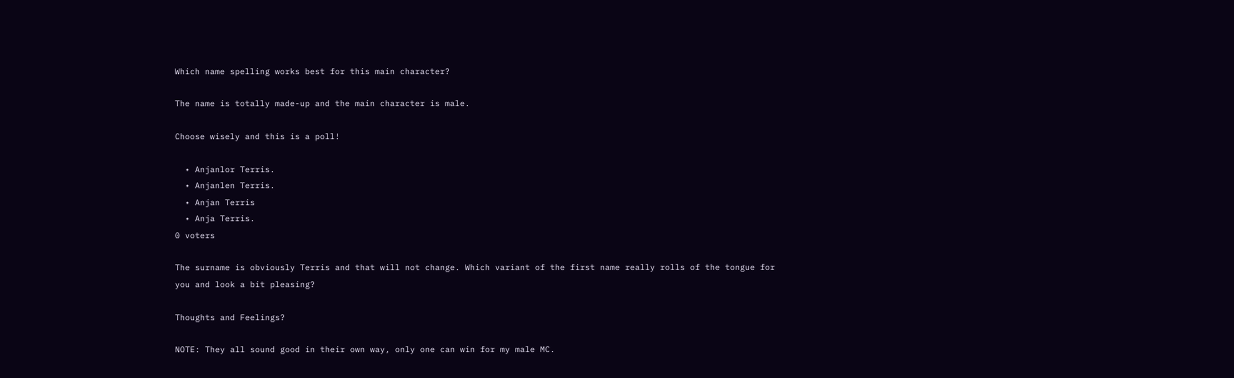Which name spelling works best for this main character?

The name is totally made-up and the main character is male.

Choose wisely and this is a poll!

  • Anjanlor Terris.
  • Anjanlen Terris.
  • Anjan Terris
  • Anja Terris.
0 voters

The surname is obviously Terris and that will not change. Which variant of the first name really rolls of the tongue for you and look a bit pleasing?

Thoughts and Feelings?

NOTE: They all sound good in their own way, only one can win for my male MC.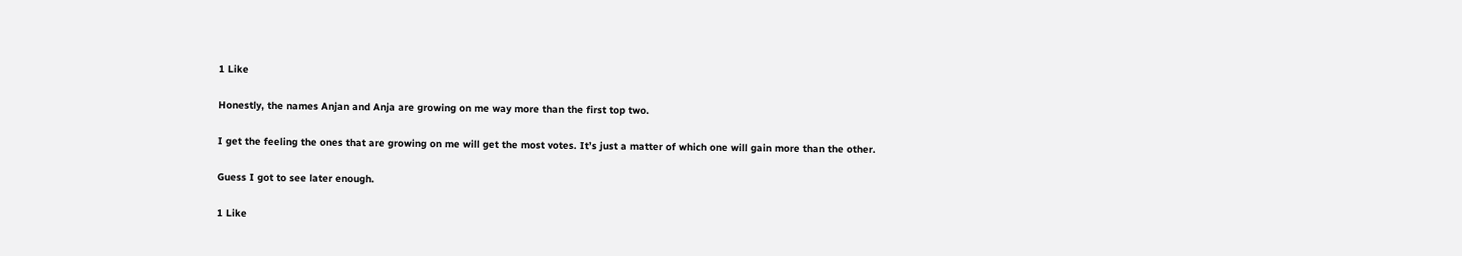1 Like

Honestly, the names Anjan and Anja are growing on me way more than the first top two.

I get the feeling the ones that are growing on me will get the most votes. It’s just a matter of which one will gain more than the other.

Guess I got to see later enough.

1 Like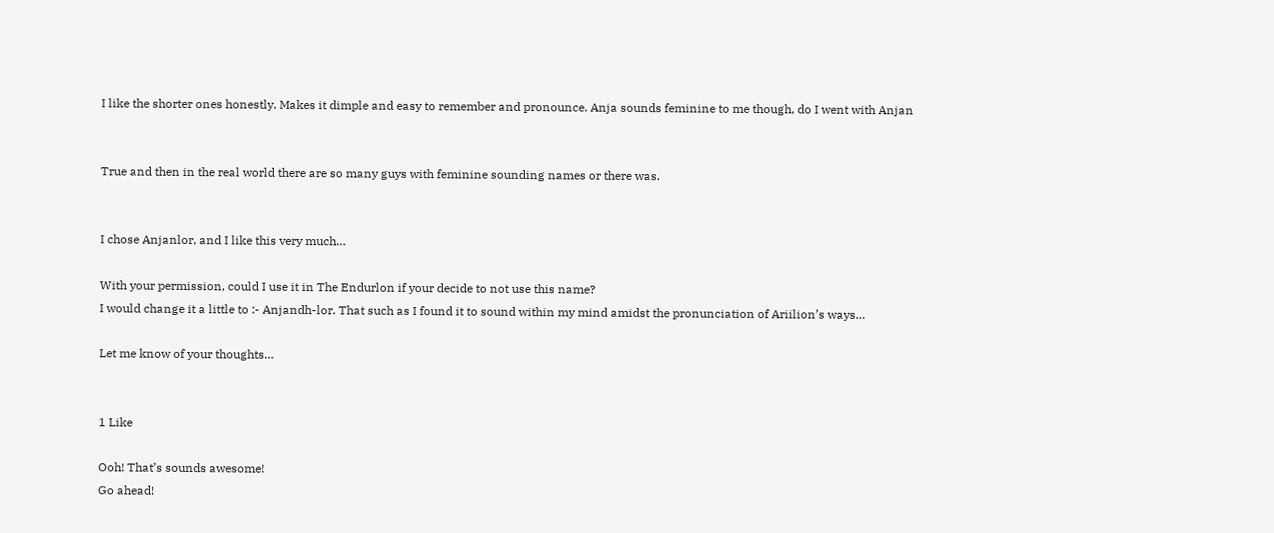I like the shorter ones honestly. Makes it dimple and easy to remember and pronounce. Anja sounds feminine to me though, do I went with Anjan


True and then in the real world there are so many guys with feminine sounding names or there was.


I chose Anjanlor, and I like this very much…

With your permission, could I use it in The Endurlon if your decide to not use this name?
I would change it a little to :- Anjandh-lor. That such as I found it to sound within my mind amidst the pronunciation of Ariilion’s ways…

Let me know of your thoughts…


1 Like

Ooh! That’s sounds awesome!
Go ahead!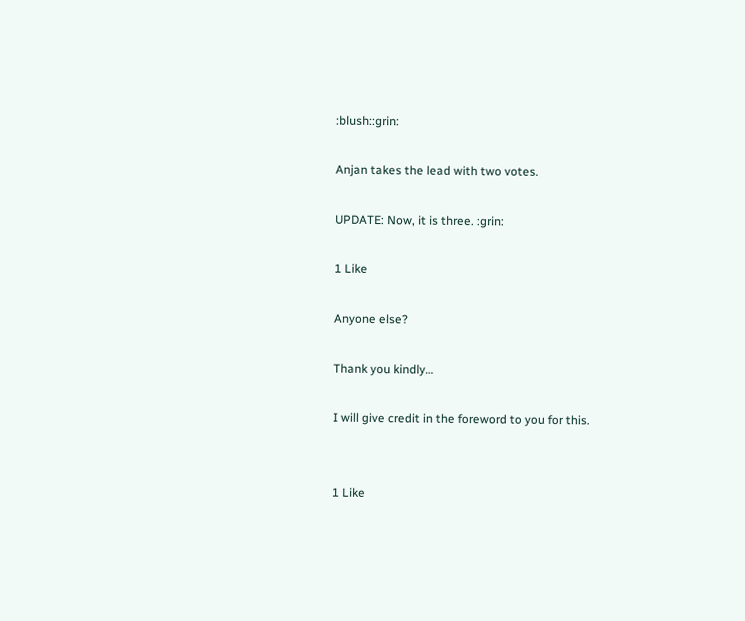:blush::grin:

Anjan takes the lead with two votes.

UPDATE: Now, it is three. :grin:

1 Like

Anyone else?

Thank you kindly…

I will give credit in the foreword to you for this.


1 Like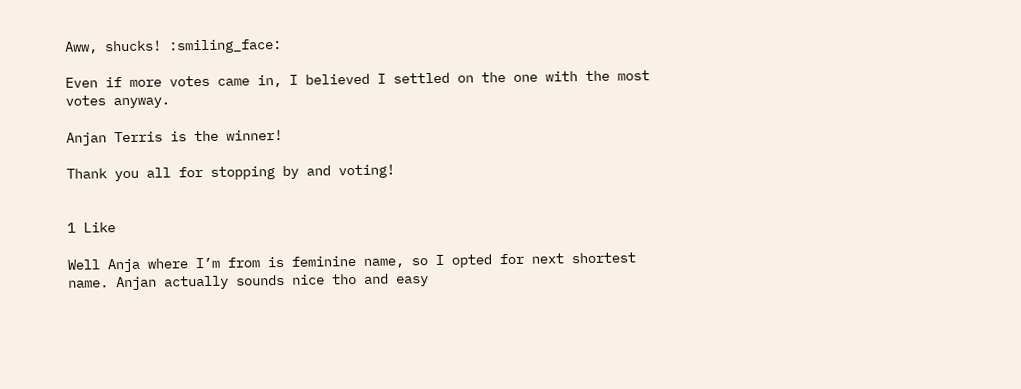Aww, shucks! :smiling_face:

Even if more votes came in, I believed I settled on the one with the most votes anyway.

Anjan Terris is the winner!

Thank you all for stopping by and voting!


1 Like

Well Anja where I’m from is feminine name, so I opted for next shortest name. Anjan actually sounds nice tho and easy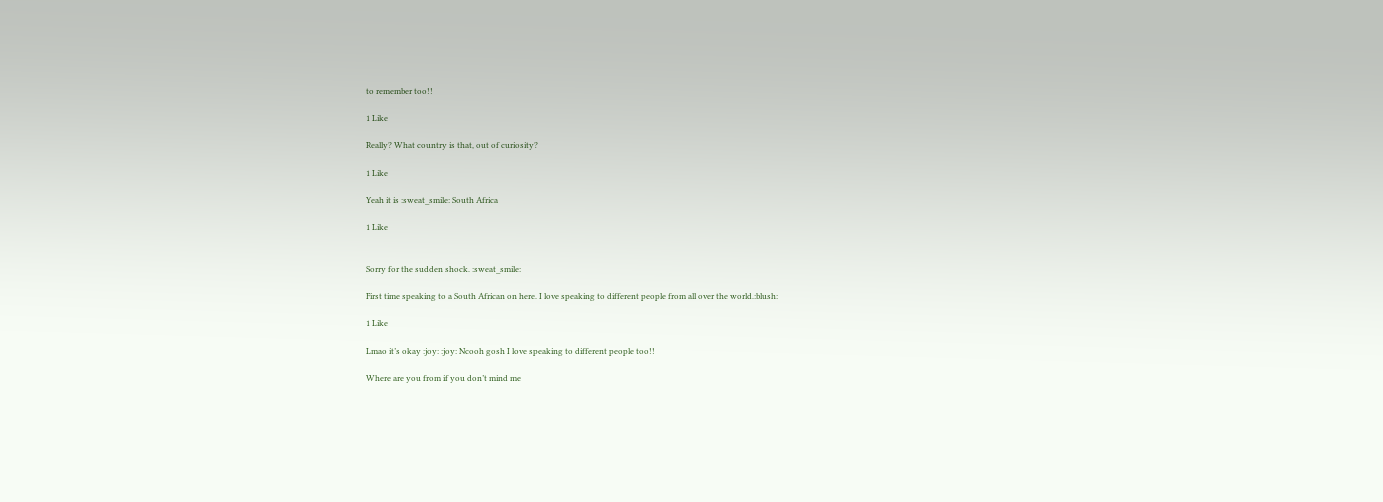to remember too!!

1 Like

Really? What country is that, out of curiosity?

1 Like

Yeah it is :sweat_smile: South Africa

1 Like


Sorry for the sudden shock. :sweat_smile:

First time speaking to a South African on here. I love speaking to different people from all over the world.:blush:

1 Like

Lmao it’s okay :joy: :joy: Ncooh gosh I love speaking to different people too!!

Where are you from if you don’t mind me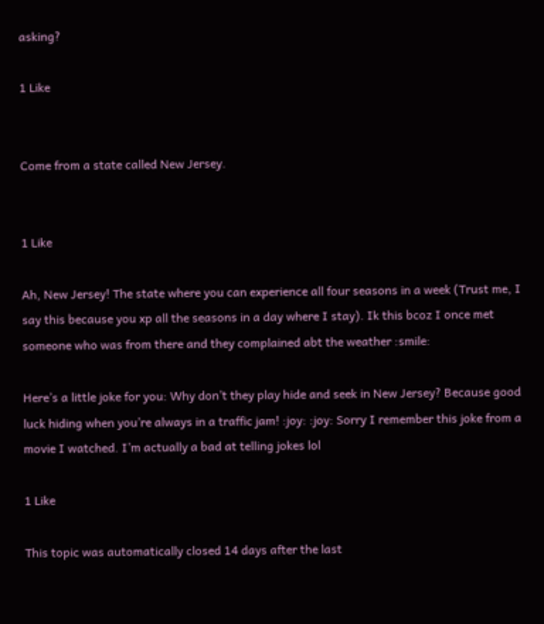asking?

1 Like


Come from a state called New Jersey.


1 Like

Ah, New Jersey! The state where you can experience all four seasons in a week (Trust me, I say this because you xp all the seasons in a day where I stay). Ik this bcoz I once met someone who was from there and they complained abt the weather :smile:

Here’s a little joke for you: Why don’t they play hide and seek in New Jersey? Because good luck hiding when you’re always in a traffic jam! :joy: :joy: Sorry I remember this joke from a movie I watched. I’m actually a bad at telling jokes lol

1 Like

This topic was automatically closed 14 days after the last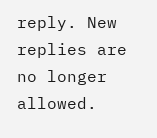reply. New replies are no longer allowed.